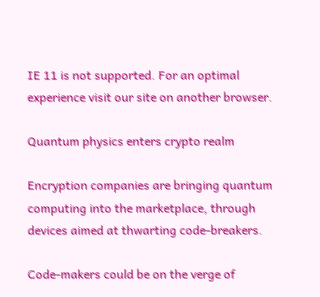IE 11 is not supported. For an optimal experience visit our site on another browser.

Quantum physics enters crypto realm

Encryption companies are bringing quantum computing into the marketplace, through devices aimed at thwarting code-breakers.

Code-makers could be on the verge of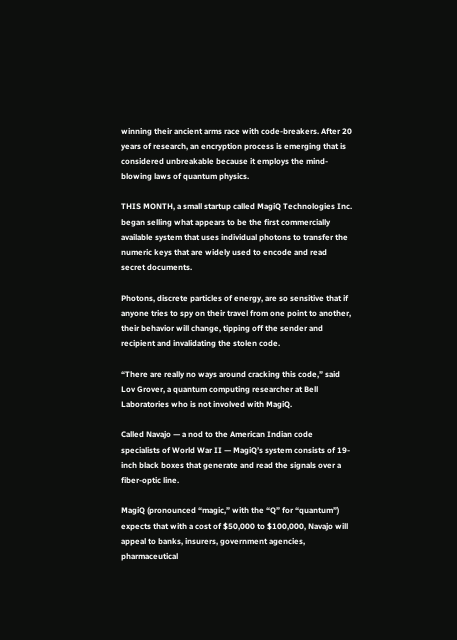winning their ancient arms race with code-breakers. After 20 years of research, an encryption process is emerging that is considered unbreakable because it employs the mind-blowing laws of quantum physics.

THIS MONTH, a small startup called MagiQ Technologies Inc. began selling what appears to be the first commercially available system that uses individual photons to transfer the numeric keys that are widely used to encode and read secret documents.

Photons, discrete particles of energy, are so sensitive that if anyone tries to spy on their travel from one point to another, their behavior will change, tipping off the sender and recipient and invalidating the stolen code.

“There are really no ways around cracking this code,” said Lov Grover, a quantum computing researcher at Bell Laboratories who is not involved with MagiQ.

Called Navajo — a nod to the American Indian code specialists of World War II — MagiQ’s system consists of 19-inch black boxes that generate and read the signals over a fiber-optic line.

MagiQ (pronounced “magic,” with the “Q” for “quantum”) expects that with a cost of $50,000 to $100,000, Navajo will appeal to banks, insurers, government agencies, pharmaceutical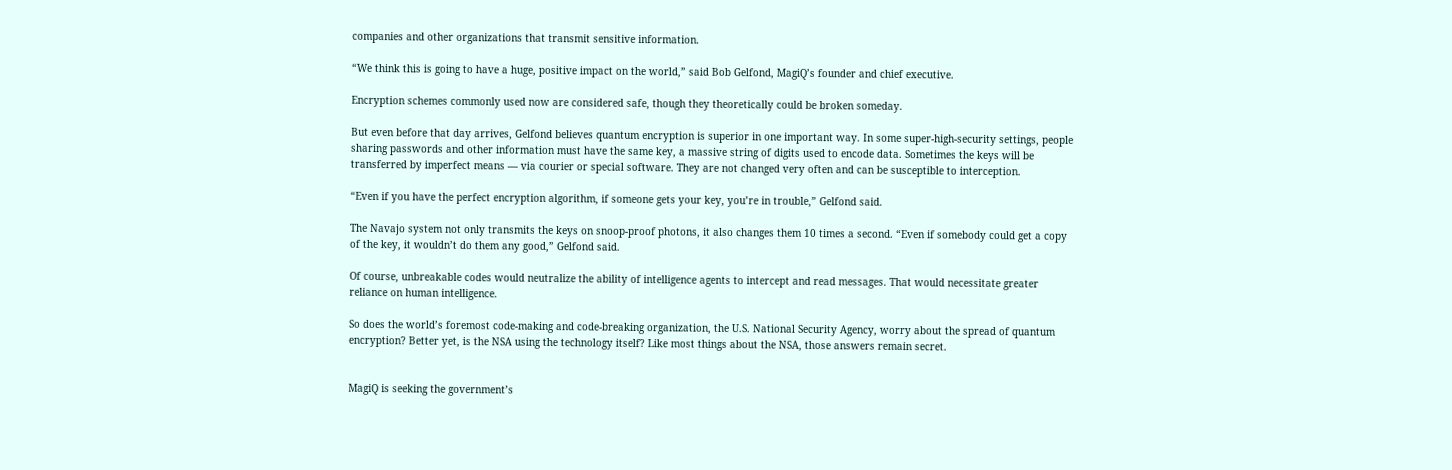companies and other organizations that transmit sensitive information.

“We think this is going to have a huge, positive impact on the world,” said Bob Gelfond, MagiQ’s founder and chief executive.

Encryption schemes commonly used now are considered safe, though they theoretically could be broken someday.

But even before that day arrives, Gelfond believes quantum encryption is superior in one important way. In some super-high-security settings, people sharing passwords and other information must have the same key, a massive string of digits used to encode data. Sometimes the keys will be transferred by imperfect means — via courier or special software. They are not changed very often and can be susceptible to interception.

“Even if you have the perfect encryption algorithm, if someone gets your key, you’re in trouble,” Gelfond said.

The Navajo system not only transmits the keys on snoop-proof photons, it also changes them 10 times a second. “Even if somebody could get a copy of the key, it wouldn’t do them any good,” Gelfond said.

Of course, unbreakable codes would neutralize the ability of intelligence agents to intercept and read messages. That would necessitate greater reliance on human intelligence.

So does the world’s foremost code-making and code-breaking organization, the U.S. National Security Agency, worry about the spread of quantum encryption? Better yet, is the NSA using the technology itself? Like most things about the NSA, those answers remain secret.


MagiQ is seeking the government’s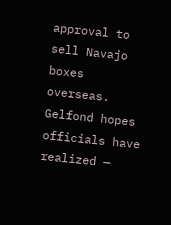approval to sell Navajo boxes overseas. Gelfond hopes officials have realized —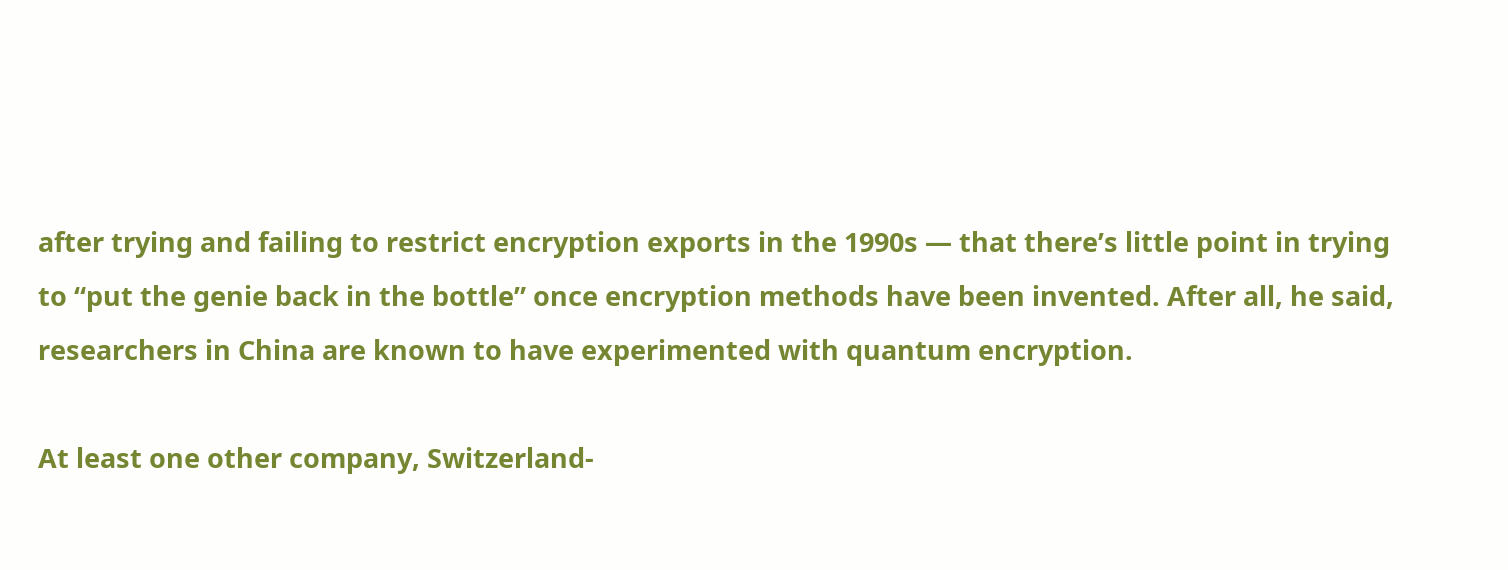after trying and failing to restrict encryption exports in the 1990s — that there’s little point in trying to “put the genie back in the bottle” once encryption methods have been invented. After all, he said, researchers in China are known to have experimented with quantum encryption.

At least one other company, Switzerland-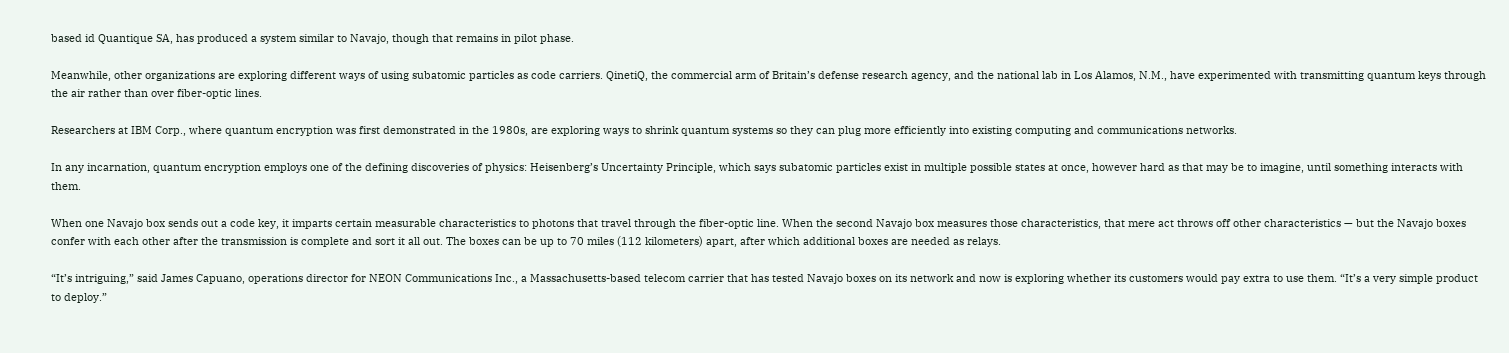based id Quantique SA, has produced a system similar to Navajo, though that remains in pilot phase.

Meanwhile, other organizations are exploring different ways of using subatomic particles as code carriers. QinetiQ, the commercial arm of Britain’s defense research agency, and the national lab in Los Alamos, N.M., have experimented with transmitting quantum keys through the air rather than over fiber-optic lines.

Researchers at IBM Corp., where quantum encryption was first demonstrated in the 1980s, are exploring ways to shrink quantum systems so they can plug more efficiently into existing computing and communications networks.

In any incarnation, quantum encryption employs one of the defining discoveries of physics: Heisenberg’s Uncertainty Principle, which says subatomic particles exist in multiple possible states at once, however hard as that may be to imagine, until something interacts with them.

When one Navajo box sends out a code key, it imparts certain measurable characteristics to photons that travel through the fiber-optic line. When the second Navajo box measures those characteristics, that mere act throws off other characteristics — but the Navajo boxes confer with each other after the transmission is complete and sort it all out. The boxes can be up to 70 miles (112 kilometers) apart, after which additional boxes are needed as relays.

“It’s intriguing,” said James Capuano, operations director for NEON Communications Inc., a Massachusetts-based telecom carrier that has tested Navajo boxes on its network and now is exploring whether its customers would pay extra to use them. “It’s a very simple product to deploy.”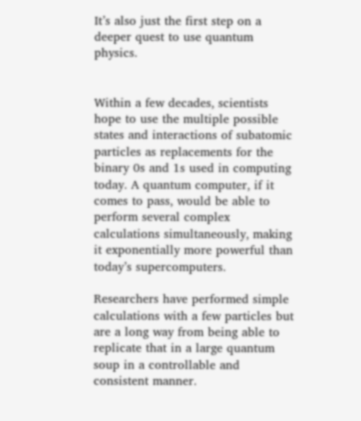It’s also just the first step on a deeper quest to use quantum physics.


Within a few decades, scientists hope to use the multiple possible states and interactions of subatomic particles as replacements for the binary 0s and 1s used in computing today. A quantum computer, if it comes to pass, would be able to perform several complex calculations simultaneously, making it exponentially more powerful than today’s supercomputers.

Researchers have performed simple calculations with a few particles but are a long way from being able to replicate that in a large quantum soup in a controllable and consistent manner.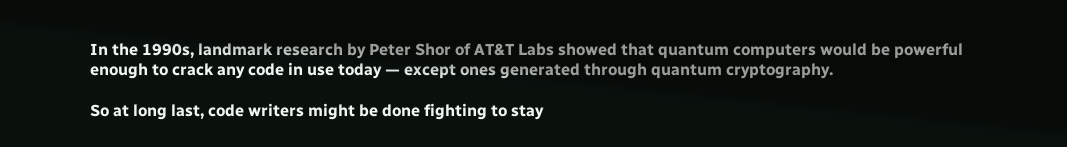In the 1990s, landmark research by Peter Shor of AT&T Labs showed that quantum computers would be powerful enough to crack any code in use today — except ones generated through quantum cryptography.

So at long last, code writers might be done fighting to stay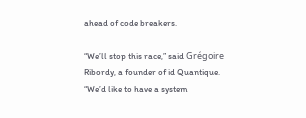ahead of code breakers.

“We’ll stop this race,” said Grégoire Ribordy, a founder of id Quantique. “We’d like to have a system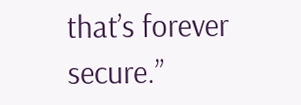that’s forever secure.”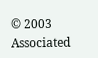© 2003 Associated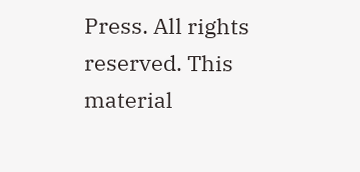Press. All rights reserved. This material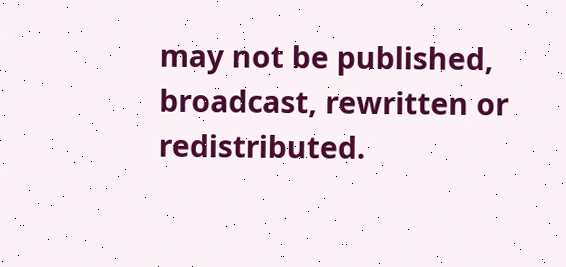may not be published, broadcast, rewritten or redistributed.